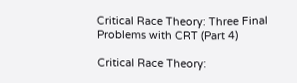Critical Race Theory: Three Final Problems with CRT (Part 4)

Critical Race Theory: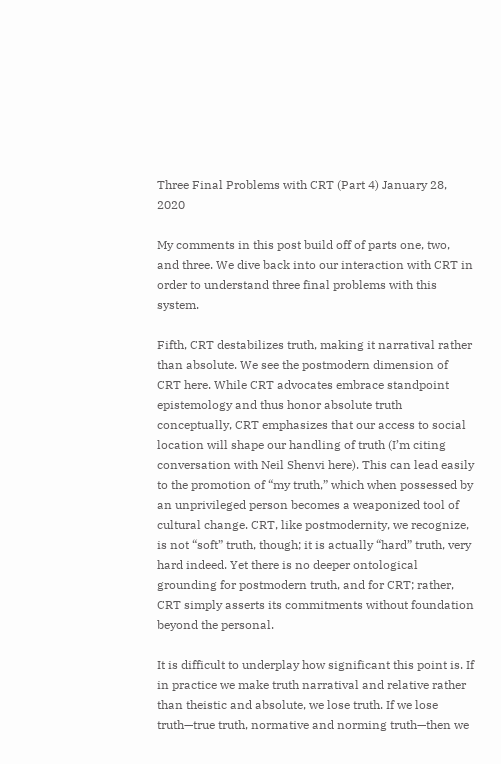Three Final Problems with CRT (Part 4) January 28, 2020

My comments in this post build off of parts one, two, and three. We dive back into our interaction with CRT in order to understand three final problems with this system.

Fifth, CRT destabilizes truth, making it narratival rather than absolute. We see the postmodern dimension of CRT here. While CRT advocates embrace standpoint epistemology and thus honor absolute truth conceptually, CRT emphasizes that our access to social location will shape our handling of truth (I’m citing conversation with Neil Shenvi here). This can lead easily to the promotion of “my truth,” which when possessed by an unprivileged person becomes a weaponized tool of cultural change. CRT, like postmodernity, we recognize, is not “soft” truth, though; it is actually “hard” truth, very hard indeed. Yet there is no deeper ontological grounding for postmodern truth, and for CRT; rather, CRT simply asserts its commitments without foundation beyond the personal.

It is difficult to underplay how significant this point is. If in practice we make truth narratival and relative rather than theistic and absolute, we lose truth. If we lose truth—true truth, normative and norming truth—then we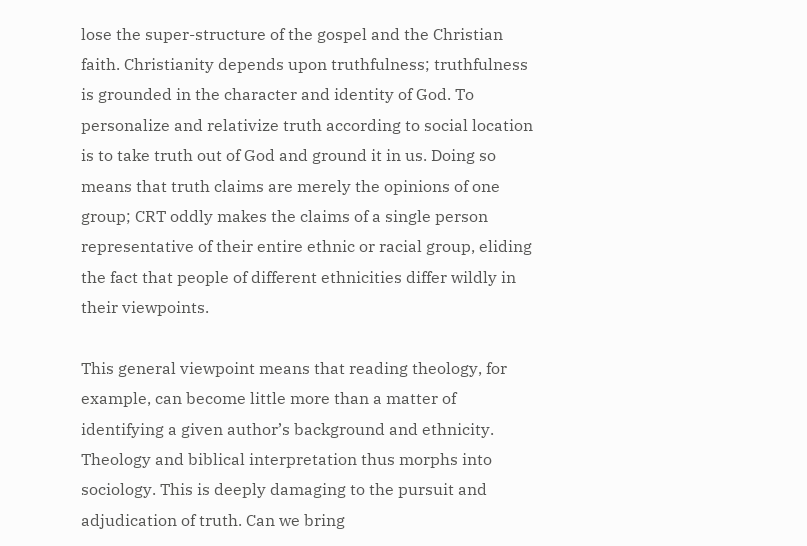lose the super-structure of the gospel and the Christian faith. Christianity depends upon truthfulness; truthfulness is grounded in the character and identity of God. To personalize and relativize truth according to social location is to take truth out of God and ground it in us. Doing so means that truth claims are merely the opinions of one group; CRT oddly makes the claims of a single person representative of their entire ethnic or racial group, eliding the fact that people of different ethnicities differ wildly in their viewpoints.

This general viewpoint means that reading theology, for example, can become little more than a matter of identifying a given author’s background and ethnicity. Theology and biblical interpretation thus morphs into sociology. This is deeply damaging to the pursuit and adjudication of truth. Can we bring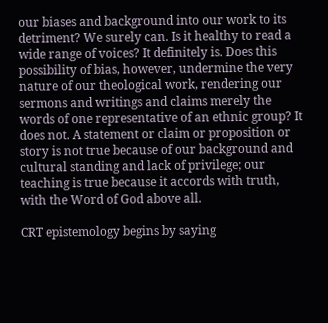our biases and background into our work to its detriment? We surely can. Is it healthy to read a wide range of voices? It definitely is. Does this possibility of bias, however, undermine the very nature of our theological work, rendering our sermons and writings and claims merely the words of one representative of an ethnic group? It does not. A statement or claim or proposition or story is not true because of our background and cultural standing and lack of privilege; our teaching is true because it accords with truth, with the Word of God above all.

CRT epistemology begins by saying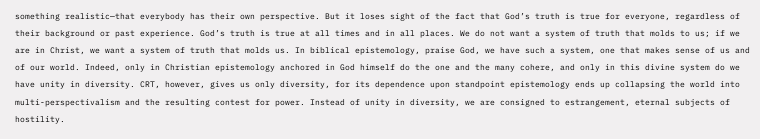something realistic—that everybody has their own perspective. But it loses sight of the fact that God’s truth is true for everyone, regardless of their background or past experience. God’s truth is true at all times and in all places. We do not want a system of truth that molds to us; if we are in Christ, we want a system of truth that molds us. In biblical epistemology, praise God, we have such a system, one that makes sense of us and of our world. Indeed, only in Christian epistemology anchored in God himself do the one and the many cohere, and only in this divine system do we have unity in diversity. CRT, however, gives us only diversity, for its dependence upon standpoint epistemology ends up collapsing the world into multi-perspectivalism and the resulting contest for power. Instead of unity in diversity, we are consigned to estrangement, eternal subjects of hostility.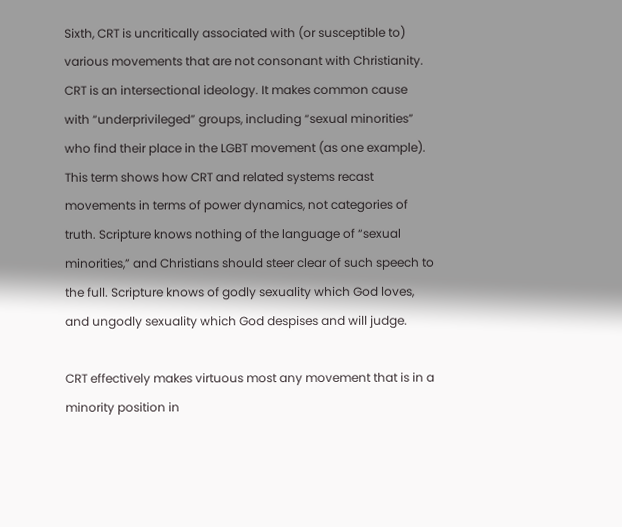Sixth, CRT is uncritically associated with (or susceptible to) various movements that are not consonant with Christianity. CRT is an intersectional ideology. It makes common cause with “underprivileged” groups, including “sexual minorities” who find their place in the LGBT movement (as one example). This term shows how CRT and related systems recast movements in terms of power dynamics, not categories of truth. Scripture knows nothing of the language of “sexual minorities,” and Christians should steer clear of such speech to the full. Scripture knows of godly sexuality which God loves, and ungodly sexuality which God despises and will judge.

CRT effectively makes virtuous most any movement that is in a minority position in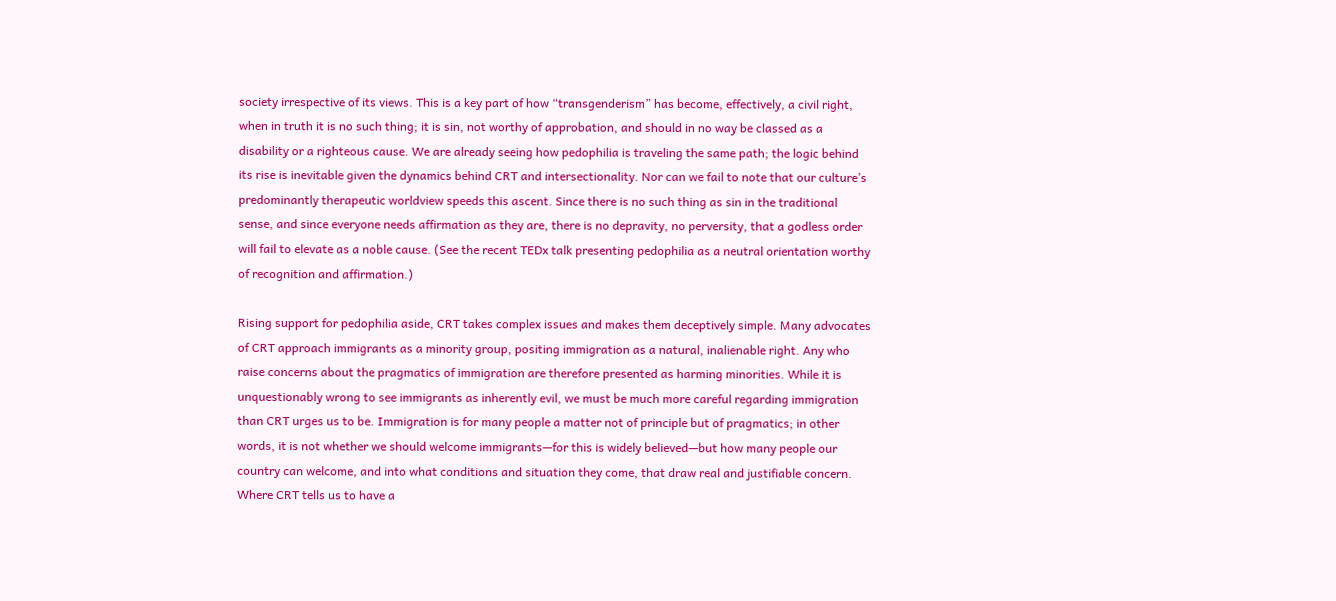society irrespective of its views. This is a key part of how “transgenderism” has become, effectively, a civil right, when in truth it is no such thing; it is sin, not worthy of approbation, and should in no way be classed as a disability or a righteous cause. We are already seeing how pedophilia is traveling the same path; the logic behind its rise is inevitable given the dynamics behind CRT and intersectionality. Nor can we fail to note that our culture’s predominantly therapeutic worldview speeds this ascent. Since there is no such thing as sin in the traditional sense, and since everyone needs affirmation as they are, there is no depravity, no perversity, that a godless order will fail to elevate as a noble cause. (See the recent TEDx talk presenting pedophilia as a neutral orientation worthy of recognition and affirmation.)

Rising support for pedophilia aside, CRT takes complex issues and makes them deceptively simple. Many advocates of CRT approach immigrants as a minority group, positing immigration as a natural, inalienable right. Any who raise concerns about the pragmatics of immigration are therefore presented as harming minorities. While it is unquestionably wrong to see immigrants as inherently evil, we must be much more careful regarding immigration than CRT urges us to be. Immigration is for many people a matter not of principle but of pragmatics; in other words, it is not whether we should welcome immigrants—for this is widely believed—but how many people our country can welcome, and into what conditions and situation they come, that draw real and justifiable concern. Where CRT tells us to have a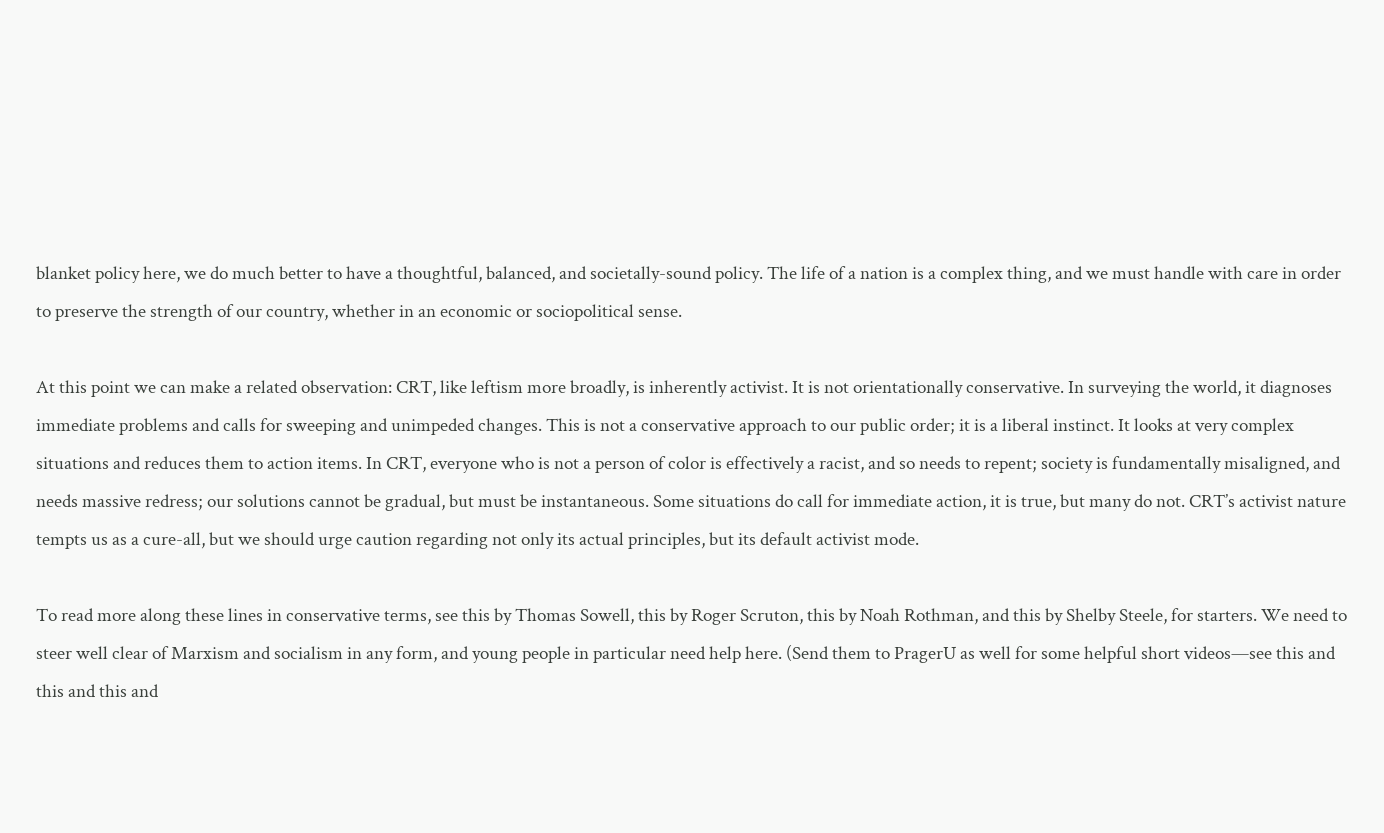blanket policy here, we do much better to have a thoughtful, balanced, and societally-sound policy. The life of a nation is a complex thing, and we must handle with care in order to preserve the strength of our country, whether in an economic or sociopolitical sense.

At this point we can make a related observation: CRT, like leftism more broadly, is inherently activist. It is not orientationally conservative. In surveying the world, it diagnoses immediate problems and calls for sweeping and unimpeded changes. This is not a conservative approach to our public order; it is a liberal instinct. It looks at very complex situations and reduces them to action items. In CRT, everyone who is not a person of color is effectively a racist, and so needs to repent; society is fundamentally misaligned, and needs massive redress; our solutions cannot be gradual, but must be instantaneous. Some situations do call for immediate action, it is true, but many do not. CRT’s activist nature tempts us as a cure-all, but we should urge caution regarding not only its actual principles, but its default activist mode.

To read more along these lines in conservative terms, see this by Thomas Sowell, this by Roger Scruton, this by Noah Rothman, and this by Shelby Steele, for starters. We need to steer well clear of Marxism and socialism in any form, and young people in particular need help here. (Send them to PragerU as well for some helpful short videos—see this and this and this and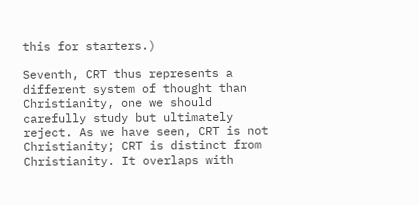this for starters.)

Seventh, CRT thus represents a different system of thought than Christianity, one we should carefully study but ultimately reject. As we have seen, CRT is not Christianity; CRT is distinct from Christianity. It overlaps with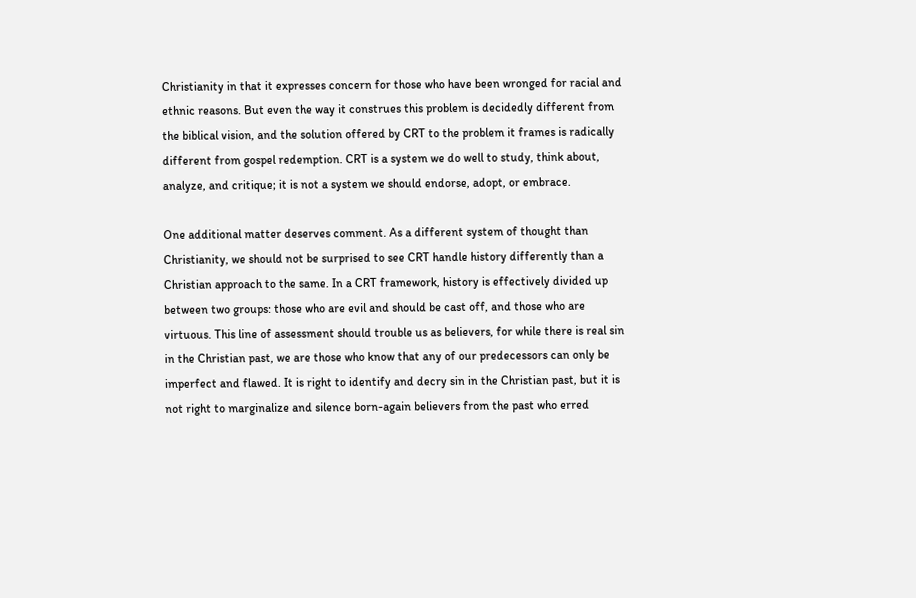Christianity in that it expresses concern for those who have been wronged for racial and ethnic reasons. But even the way it construes this problem is decidedly different from the biblical vision, and the solution offered by CRT to the problem it frames is radically different from gospel redemption. CRT is a system we do well to study, think about, analyze, and critique; it is not a system we should endorse, adopt, or embrace.

One additional matter deserves comment. As a different system of thought than Christianity, we should not be surprised to see CRT handle history differently than a Christian approach to the same. In a CRT framework, history is effectively divided up between two groups: those who are evil and should be cast off, and those who are virtuous. This line of assessment should trouble us as believers, for while there is real sin in the Christian past, we are those who know that any of our predecessors can only be imperfect and flawed. It is right to identify and decry sin in the Christian past, but it is not right to marginalize and silence born-again believers from the past who erred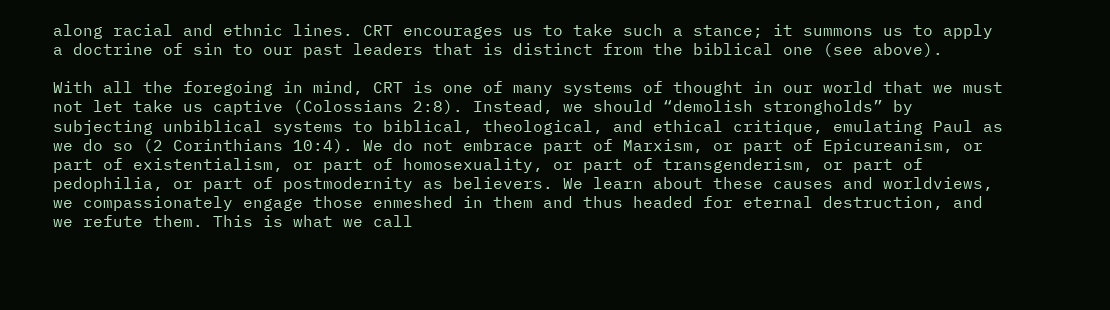along racial and ethnic lines. CRT encourages us to take such a stance; it summons us to apply a doctrine of sin to our past leaders that is distinct from the biblical one (see above).

With all the foregoing in mind, CRT is one of many systems of thought in our world that we must not let take us captive (Colossians 2:8). Instead, we should “demolish strongholds” by subjecting unbiblical systems to biblical, theological, and ethical critique, emulating Paul as we do so (2 Corinthians 10:4). We do not embrace part of Marxism, or part of Epicureanism, or part of existentialism, or part of homosexuality, or part of transgenderism, or part of pedophilia, or part of postmodernity as believers. We learn about these causes and worldviews, we compassionately engage those enmeshed in them and thus headed for eternal destruction, and we refute them. This is what we call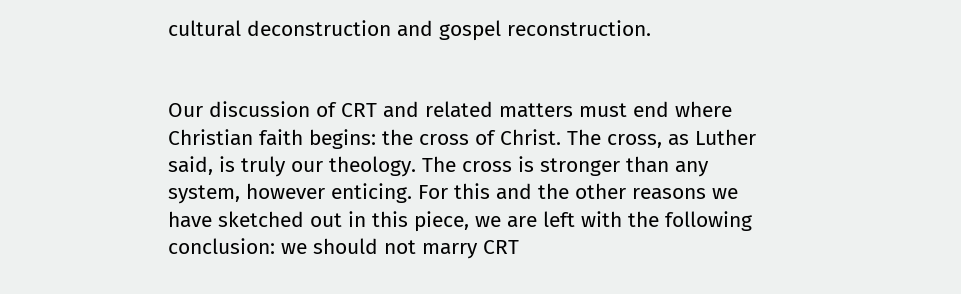cultural deconstruction and gospel reconstruction.


Our discussion of CRT and related matters must end where Christian faith begins: the cross of Christ. The cross, as Luther said, is truly our theology. The cross is stronger than any system, however enticing. For this and the other reasons we have sketched out in this piece, we are left with the following conclusion: we should not marry CRT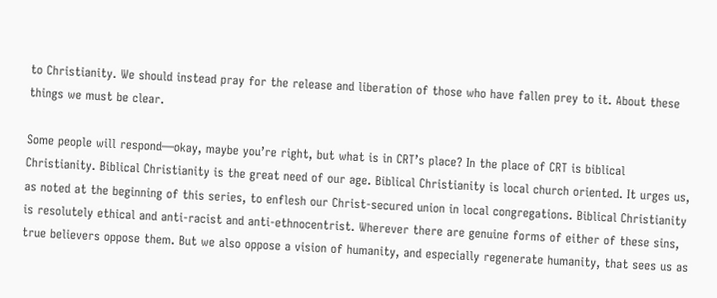to Christianity. We should instead pray for the release and liberation of those who have fallen prey to it. About these things we must be clear.

Some people will respond—okay, maybe you’re right, but what is in CRT’s place? In the place of CRT is biblical Christianity. Biblical Christianity is the great need of our age. Biblical Christianity is local church oriented. It urges us, as noted at the beginning of this series, to enflesh our Christ-secured union in local congregations. Biblical Christianity is resolutely ethical and anti-racist and anti-ethnocentrist. Wherever there are genuine forms of either of these sins, true believers oppose them. But we also oppose a vision of humanity, and especially regenerate humanity, that sees us as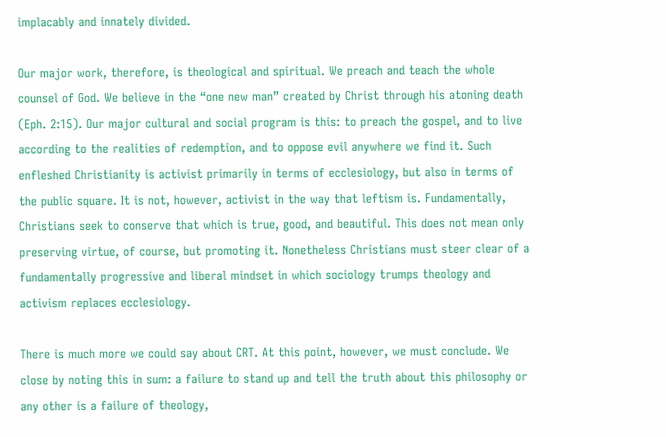implacably and innately divided.

Our major work, therefore, is theological and spiritual. We preach and teach the whole counsel of God. We believe in the “one new man” created by Christ through his atoning death (Eph. 2:15). Our major cultural and social program is this: to preach the gospel, and to live according to the realities of redemption, and to oppose evil anywhere we find it. Such enfleshed Christianity is activist primarily in terms of ecclesiology, but also in terms of the public square. It is not, however, activist in the way that leftism is. Fundamentally, Christians seek to conserve that which is true, good, and beautiful. This does not mean only preserving virtue, of course, but promoting it. Nonetheless Christians must steer clear of a fundamentally progressive and liberal mindset in which sociology trumps theology and activism replaces ecclesiology.

There is much more we could say about CRT. At this point, however, we must conclude. We close by noting this in sum: a failure to stand up and tell the truth about this philosophy or any other is a failure of theology,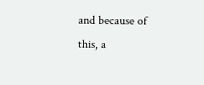and because of this, a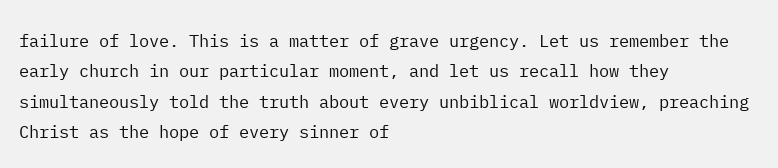failure of love. This is a matter of grave urgency. Let us remember the early church in our particular moment, and let us recall how they simultaneously told the truth about every unbiblical worldview, preaching Christ as the hope of every sinner of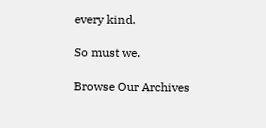every kind.

So must we.

Browse Our Archives